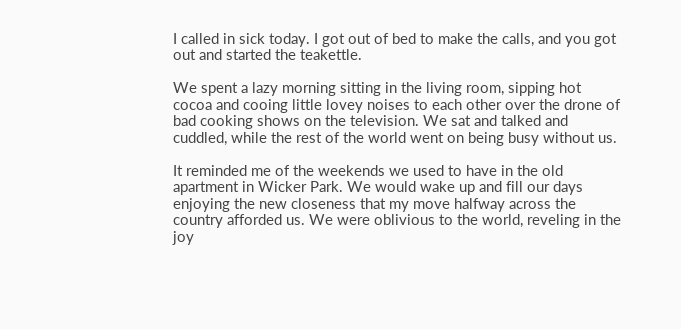I called in sick today. I got out of bed to make the calls, and you got out and started the teakettle.

We spent a lazy morning sitting in the living room, sipping hot cocoa and cooing little lovey noises to each other over the drone of bad cooking shows on the television. We sat and talked and cuddled, while the rest of the world went on being busy without us.

It reminded me of the weekends we used to have in the old apartment in Wicker Park. We would wake up and fill our days enjoying the new closeness that my move halfway across the country afforded us. We were oblivious to the world, reveling in the joy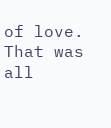of love. That was all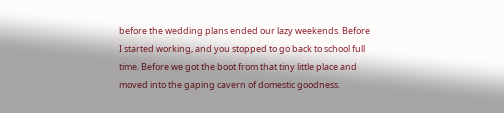before the wedding plans ended our lazy weekends. Before I started working, and you stopped to go back to school full time. Before we got the boot from that tiny little place and moved into the gaping cavern of domestic goodness.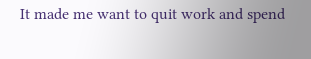It made me want to quit work and spend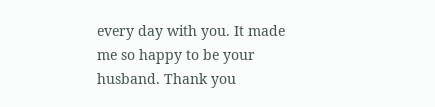every day with you. It made me so happy to be your husband. Thank you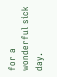for a wonderful sick day.